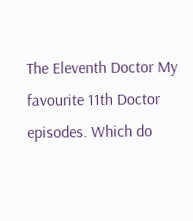The Eleventh Doctor My favourite 11th Doctor episodes. Which do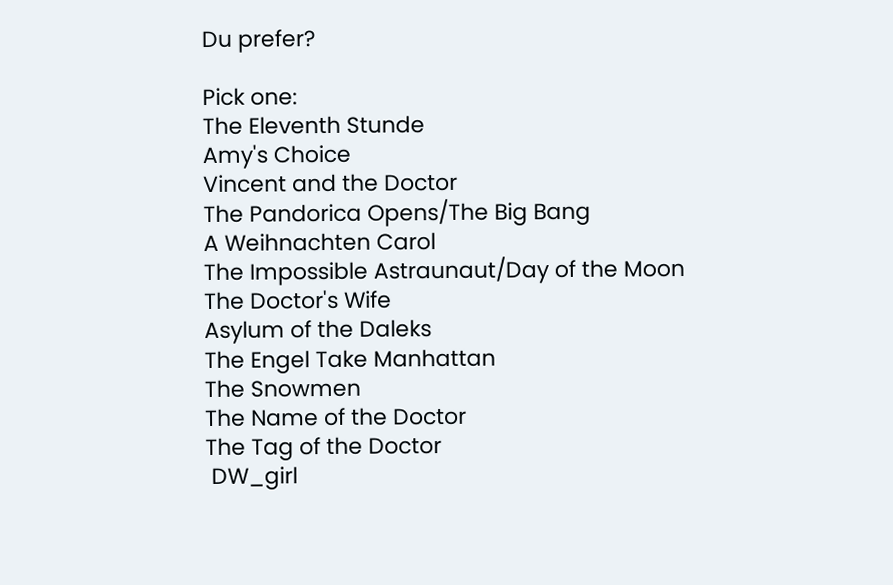Du prefer?

Pick one:
The Eleventh Stunde
Amy's Choice
Vincent and the Doctor
The Pandorica Opens/The Big Bang
A Weihnachten Carol
The Impossible Astraunaut/Day of the Moon
The Doctor's Wife
Asylum of the Daleks
The Engel Take Manhattan
The Snowmen
The Name of the Doctor
The Tag of the Doctor
 DW_girl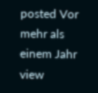posted Vor mehr als einem Jahr
view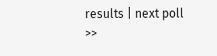results | next poll >>